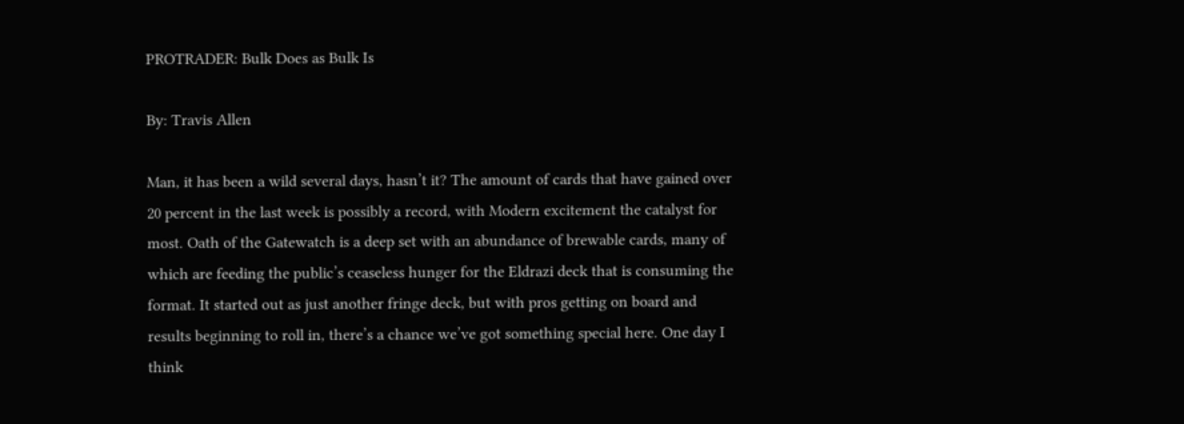PROTRADER: Bulk Does as Bulk Is

By: Travis Allen

Man, it has been a wild several days, hasn’t it? The amount of cards that have gained over 20 percent in the last week is possibly a record, with Modern excitement the catalyst for most. Oath of the Gatewatch is a deep set with an abundance of brewable cards, many of which are feeding the public’s ceaseless hunger for the Eldrazi deck that is consuming the format. It started out as just another fringe deck, but with pros getting on board and results beginning to roll in, there’s a chance we’ve got something special here. One day I think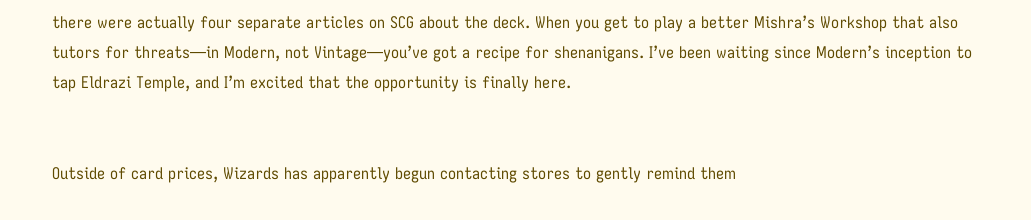there were actually four separate articles on SCG about the deck. When you get to play a better Mishra’s Workshop that also tutors for threats—in Modern, not Vintage—you’ve got a recipe for shenanigans. I’ve been waiting since Modern’s inception to tap Eldrazi Temple, and I’m excited that the opportunity is finally here.


Outside of card prices, Wizards has apparently begun contacting stores to gently remind them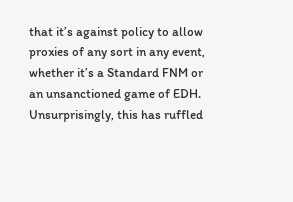that it’s against policy to allow proxies of any sort in any event, whether it’s a Standard FNM or an unsanctioned game of EDH. Unsurprisingly, this has ruffled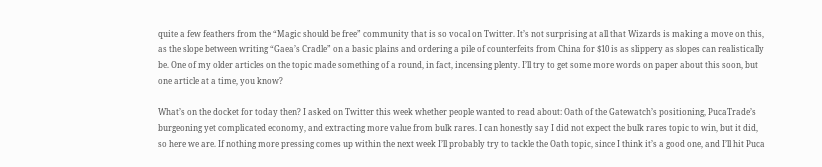quite a few feathers from the “Magic should be free” community that is so vocal on Twitter. It’s not surprising at all that Wizards is making a move on this, as the slope between writing “Gaea’s Cradle” on a basic plains and ordering a pile of counterfeits from China for $10 is as slippery as slopes can realistically be. One of my older articles on the topic made something of a round, in fact, incensing plenty. I’ll try to get some more words on paper about this soon, but one article at a time, you know?

What’s on the docket for today then? I asked on Twitter this week whether people wanted to read about: Oath of the Gatewatch’s positioning, PucaTrade’s burgeoning yet complicated economy, and extracting more value from bulk rares. I can honestly say I did not expect the bulk rares topic to win, but it did, so here we are. If nothing more pressing comes up within the next week I’ll probably try to tackle the Oath topic, since I think it’s a good one, and I’ll hit Puca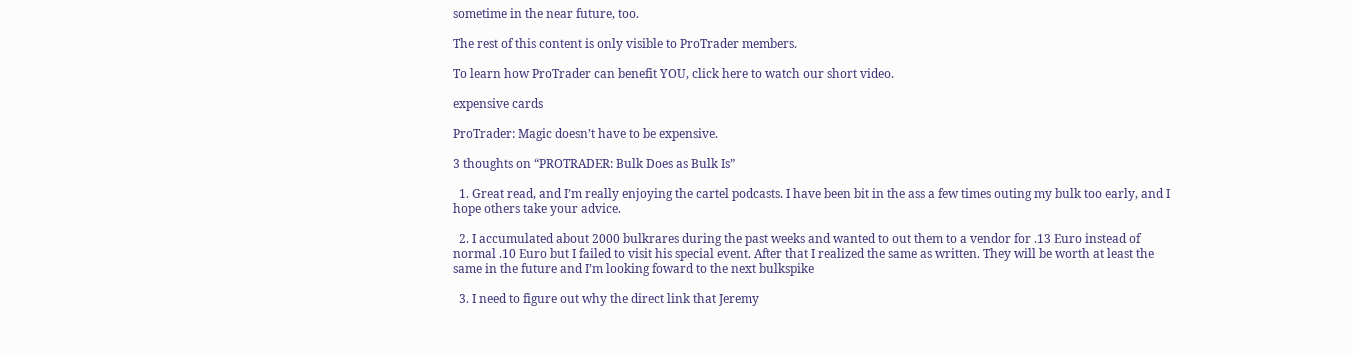sometime in the near future, too.

The rest of this content is only visible to ProTrader members.

To learn how ProTrader can benefit YOU, click here to watch our short video.

expensive cards

ProTrader: Magic doesn’t have to be expensive.

3 thoughts on “PROTRADER: Bulk Does as Bulk Is”

  1. Great read, and I’m really enjoying the cartel podcasts. I have been bit in the ass a few times outing my bulk too early, and I hope others take your advice.

  2. I accumulated about 2000 bulkrares during the past weeks and wanted to out them to a vendor for .13 Euro instead of normal .10 Euro but I failed to visit his special event. After that I realized the same as written. They will be worth at least the same in the future and I’m looking foward to the next bulkspike

  3. I need to figure out why the direct link that Jeremy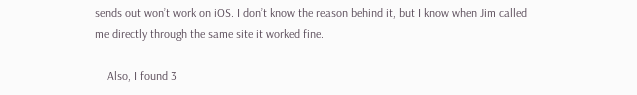sends out won’t work on iOS. I don’t know the reason behind it, but I know when Jim called me directly through the same site it worked fine.

    Also, I found 3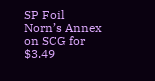SP Foil Norn’s Annex on SCG for $3.49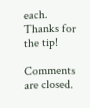each. Thanks for the tip!

Comments are closed.